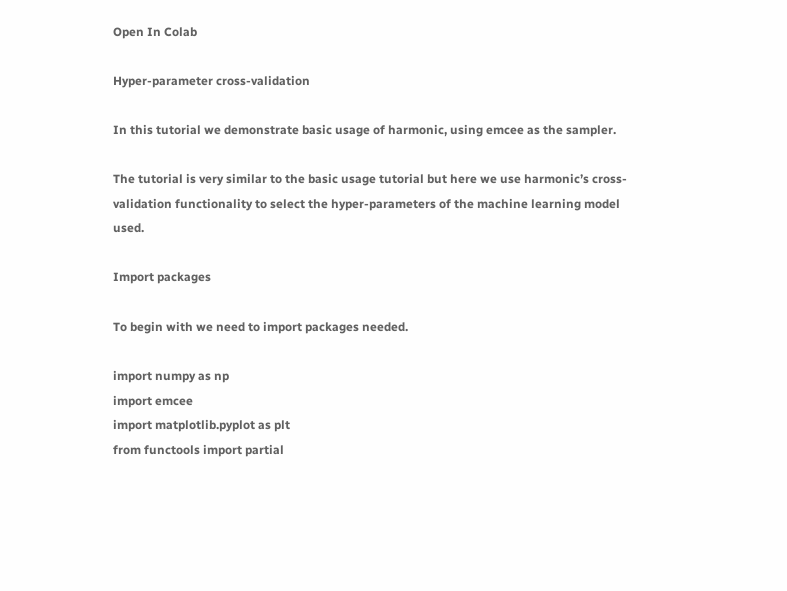Open In Colab

Hyper-parameter cross-validation

In this tutorial we demonstrate basic usage of harmonic, using emcee as the sampler.

The tutorial is very similar to the basic usage tutorial but here we use harmonic’s cross-validation functionality to select the hyper-parameters of the machine learning model used.

Import packages

To begin with we need to import packages needed.

import numpy as np
import emcee
import matplotlib.pyplot as plt
from functools import partial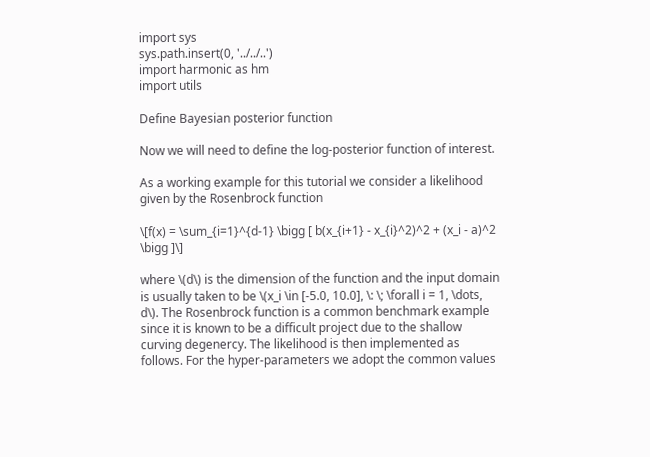import sys
sys.path.insert(0, '../../..')
import harmonic as hm
import utils

Define Bayesian posterior function

Now we will need to define the log-posterior function of interest.

As a working example for this tutorial we consider a likelihood given by the Rosenbrock function

\[f(x) = \sum_{i=1}^{d-1} \bigg [ b(x_{i+1} - x_{i}^2)^2 + (x_i - a)^2 \bigg ]\]

where \(d\) is the dimension of the function and the input domain is usually taken to be \(x_i \in [-5.0, 10.0], \: \; \forall i = 1, \dots, d\). The Rosenbrock function is a common benchmark example since it is known to be a difficult project due to the shallow curving degenercy. The likelihood is then implemented as follows. For the hyper-parameters we adopt the common values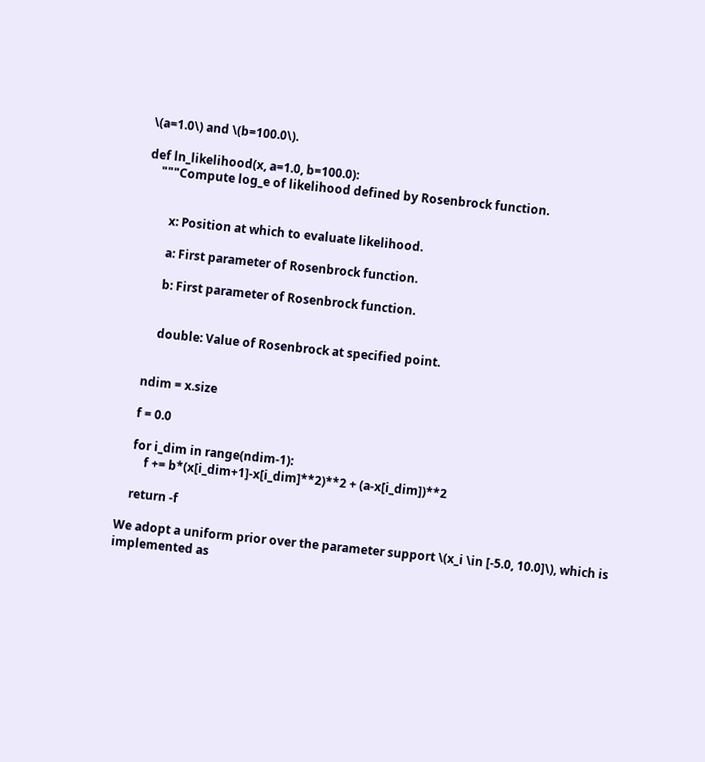\(a=1.0\) and \(b=100.0\).

def ln_likelihood(x, a=1.0, b=100.0):
    """Compute log_e of likelihood defined by Rosenbrock function.


        x: Position at which to evaluate likelihood.

        a: First parameter of Rosenbrock function.

        b: First parameter of Rosenbrock function.


        double: Value of Rosenbrock at specified point.


    ndim = x.size

    f = 0.0

    for i_dim in range(ndim-1):
        f += b*(x[i_dim+1]-x[i_dim]**2)**2 + (a-x[i_dim])**2

    return -f

We adopt a uniform prior over the parameter support \(x_i \in [-5.0, 10.0]\), which is implemented as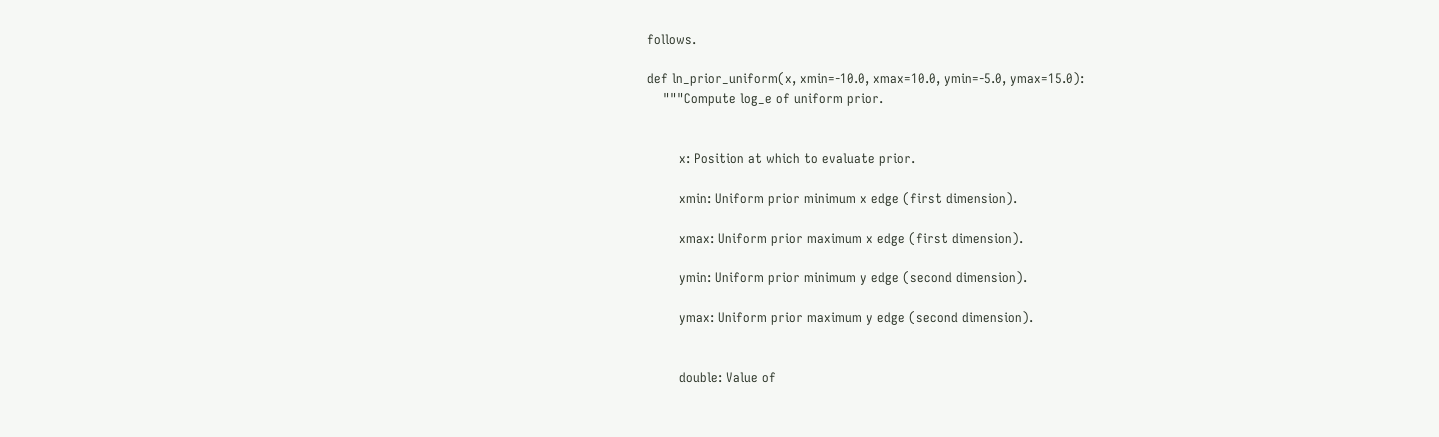follows.

def ln_prior_uniform(x, xmin=-10.0, xmax=10.0, ymin=-5.0, ymax=15.0):
    """Compute log_e of uniform prior.


        x: Position at which to evaluate prior.

        xmin: Uniform prior minimum x edge (first dimension).

        xmax: Uniform prior maximum x edge (first dimension).

        ymin: Uniform prior minimum y edge (second dimension).

        ymax: Uniform prior maximum y edge (second dimension).


        double: Value of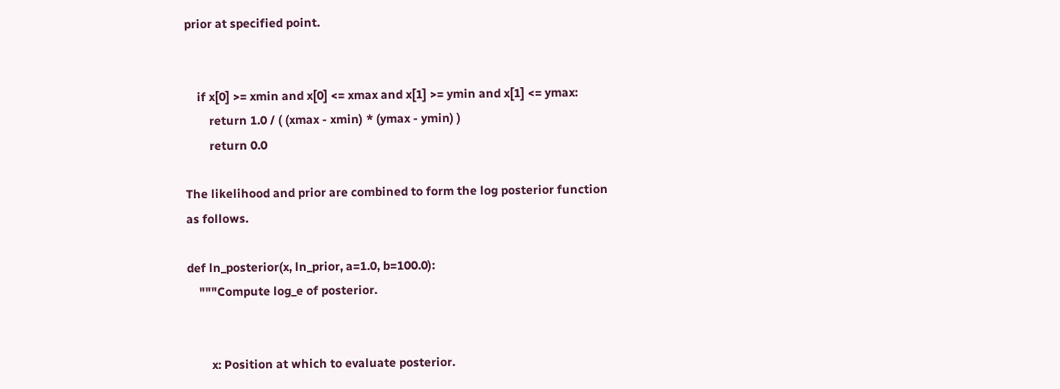prior at specified point.


    if x[0] >= xmin and x[0] <= xmax and x[1] >= ymin and x[1] <= ymax:
        return 1.0 / ( (xmax - xmin) * (ymax - ymin) )
        return 0.0

The likelihood and prior are combined to form the log posterior function as follows.

def ln_posterior(x, ln_prior, a=1.0, b=100.0):
    """Compute log_e of posterior.


        x: Position at which to evaluate posterior.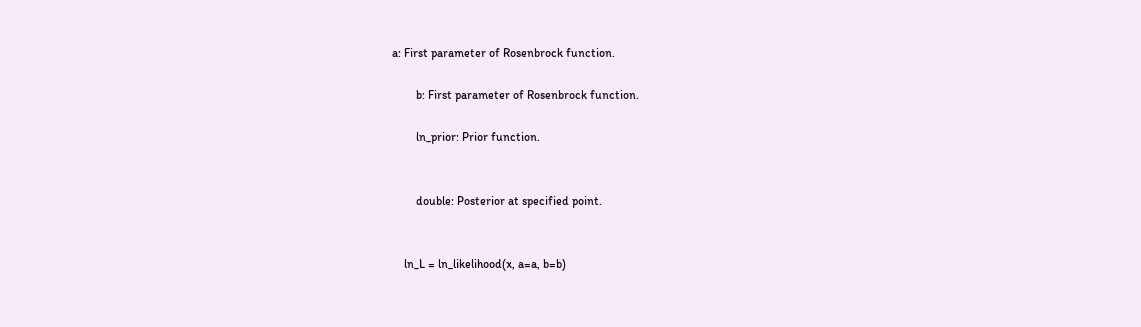a: First parameter of Rosenbrock function.

        b: First parameter of Rosenbrock function.

        ln_prior: Prior function.


        double: Posterior at specified point.


    ln_L = ln_likelihood(x, a=a, b=b)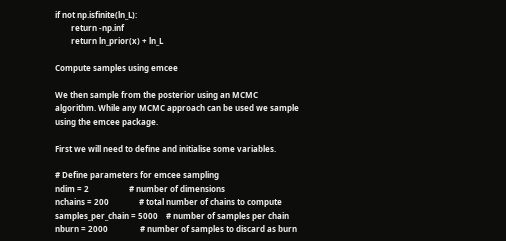if not np.isfinite(ln_L):
        return -np.inf
        return ln_prior(x) + ln_L

Compute samples using emcee

We then sample from the posterior using an MCMC algorithm. While any MCMC approach can be used we sample using the emcee package.

First we will need to define and initialise some variables.

# Define parameters for emcee sampling
ndim = 2                    # number of dimensions
nchains = 200               # total number of chains to compute
samples_per_chain = 5000    # number of samples per chain
nburn = 2000                # number of samples to discard as burn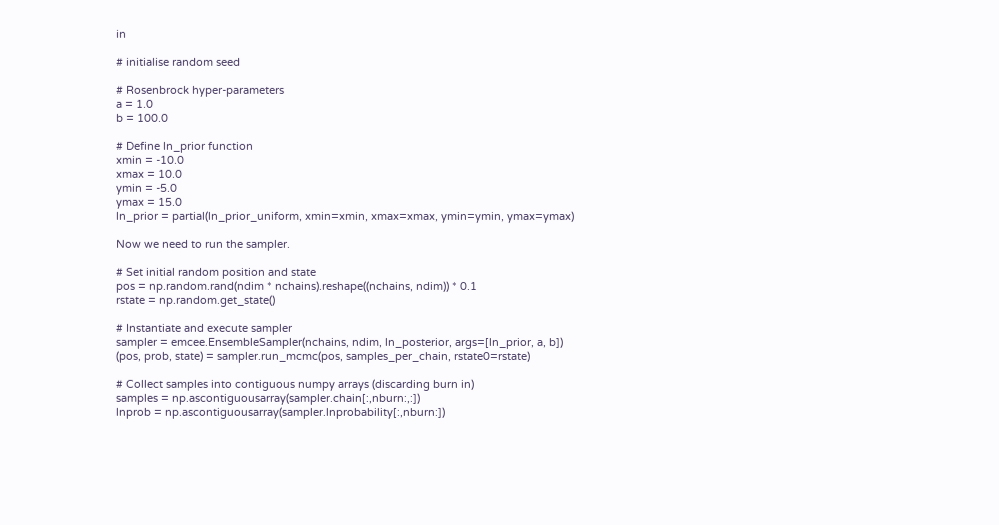in

# initialise random seed

# Rosenbrock hyper-parameters
a = 1.0
b = 100.0

# Define ln_prior function
xmin = -10.0
xmax = 10.0
ymin = -5.0
ymax = 15.0
ln_prior = partial(ln_prior_uniform, xmin=xmin, xmax=xmax, ymin=ymin, ymax=ymax)

Now we need to run the sampler.

# Set initial random position and state
pos = np.random.rand(ndim * nchains).reshape((nchains, ndim)) * 0.1
rstate = np.random.get_state()

# Instantiate and execute sampler
sampler = emcee.EnsembleSampler(nchains, ndim, ln_posterior, args=[ln_prior, a, b])
(pos, prob, state) = sampler.run_mcmc(pos, samples_per_chain, rstate0=rstate)

# Collect samples into contiguous numpy arrays (discarding burn in)
samples = np.ascontiguousarray(sampler.chain[:,nburn:,:])
lnprob = np.ascontiguousarray(sampler.lnprobability[:,nburn:])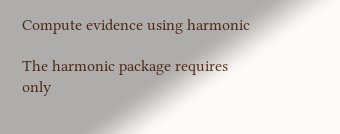Compute evidence using harmonic

The harmonic package requires only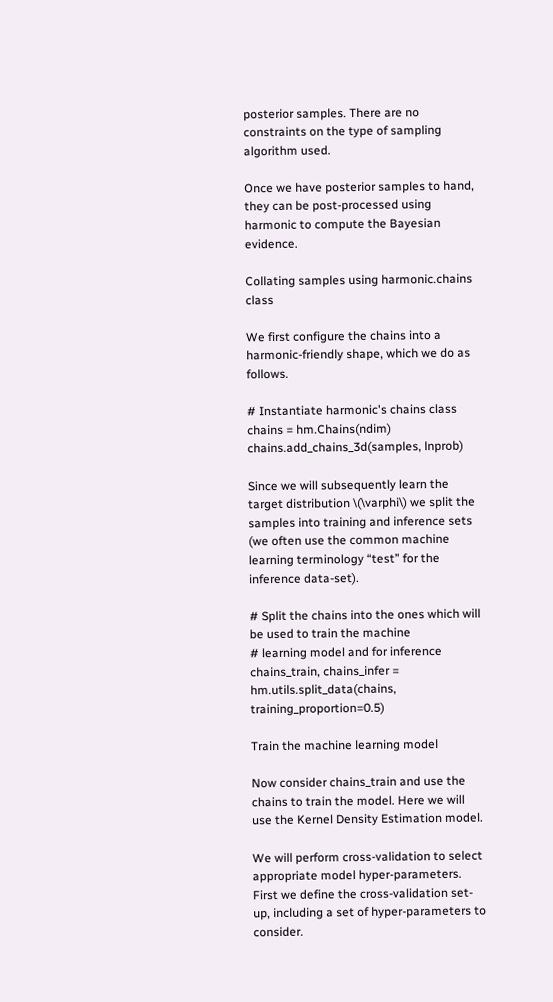posterior samples. There are no constraints on the type of sampling algorithm used.

Once we have posterior samples to hand, they can be post-processed using harmonic to compute the Bayesian evidence.

Collating samples using harmonic.chains class

We first configure the chains into a harmonic-friendly shape, which we do as follows.

# Instantiate harmonic's chains class
chains = hm.Chains(ndim)
chains.add_chains_3d(samples, lnprob)

Since we will subsequently learn the target distribution \(\varphi\) we split the samples into training and inference sets (we often use the common machine learning terminology “test” for the inference data-set).

# Split the chains into the ones which will be used to train the machine
# learning model and for inference
chains_train, chains_infer = hm.utils.split_data(chains, training_proportion=0.5)

Train the machine learning model

Now consider chains_train and use the chains to train the model. Here we will use the Kernel Density Estimation model.

We will perform cross-validation to select appropriate model hyper-parameters. First we define the cross-validation set-up, including a set of hyper-parameters to consider.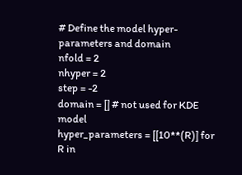# Define the model hyper-parameters and domain
nfold = 2
nhyper = 2
step = -2
domain = [] # not used for KDE model
hyper_parameters = [[10**(R)] for R in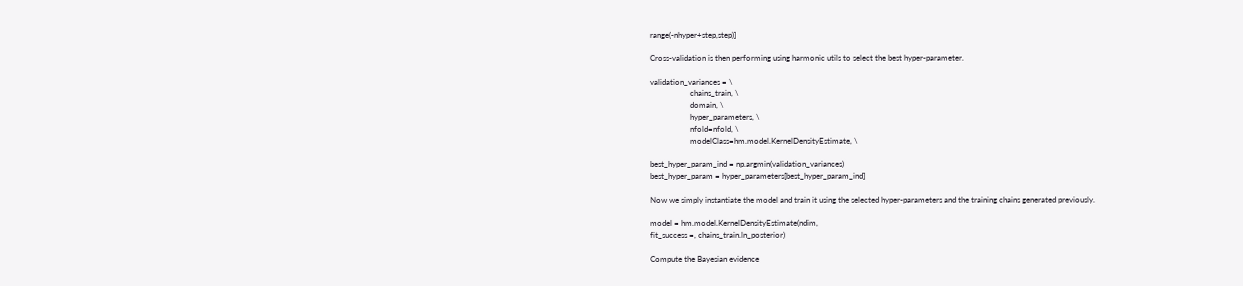range(-nhyper+step,step)]

Cross-validation is then performing using harmonic utils to select the best hyper-parameter.

validation_variances = \
                    chains_train, \
                    domain, \
                    hyper_parameters, \
                    nfold=nfold, \
                    modelClass=hm.model.KernelDensityEstimate, \

best_hyper_param_ind = np.argmin(validation_variances)
best_hyper_param = hyper_parameters[best_hyper_param_ind]

Now we simply instantiate the model and train it using the selected hyper-parameters and the training chains generated previously.

model = hm.model.KernelDensityEstimate(ndim,
fit_success =, chains_train.ln_posterior)

Compute the Bayesian evidence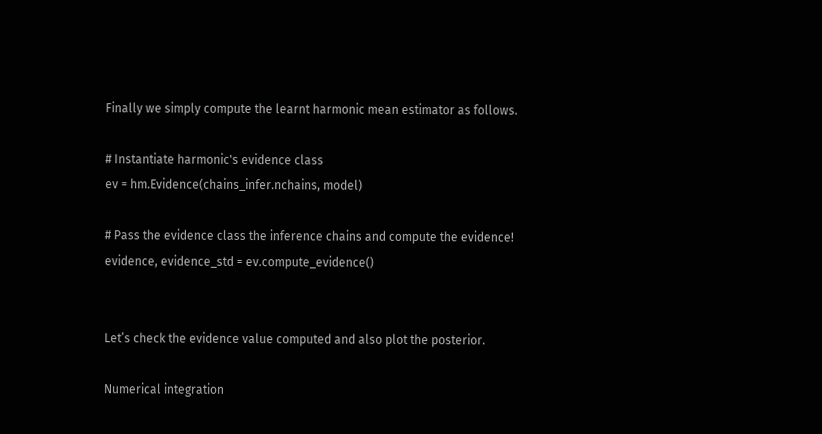Finally we simply compute the learnt harmonic mean estimator as follows.

# Instantiate harmonic's evidence class
ev = hm.Evidence(chains_infer.nchains, model)

# Pass the evidence class the inference chains and compute the evidence!
evidence, evidence_std = ev.compute_evidence()


Let’s check the evidence value computed and also plot the posterior.

Numerical integration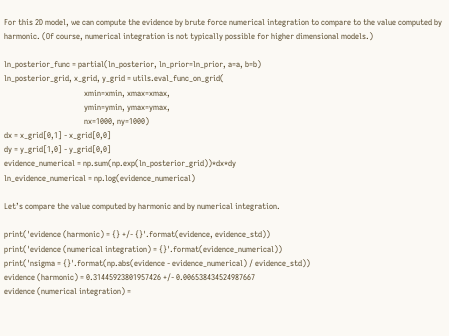For this 2D model, we can compute the evidence by brute force numerical integration to compare to the value computed by harmonic. (Of course, numerical integration is not typically possible for higher dimensional models.)

ln_posterior_func = partial(ln_posterior, ln_prior=ln_prior, a=a, b=b)
ln_posterior_grid, x_grid, y_grid = utils.eval_func_on_grid(
                                        xmin=xmin, xmax=xmax,
                                        ymin=ymin, ymax=ymax,
                                        nx=1000, ny=1000)
dx = x_grid[0,1] - x_grid[0,0]
dy = y_grid[1,0] - y_grid[0,0]
evidence_numerical = np.sum(np.exp(ln_posterior_grid))*dx*dy
ln_evidence_numerical = np.log(evidence_numerical)

Let’s compare the value computed by harmonic and by numerical integration.

print('evidence (harmonic) = {} +/- {}'.format(evidence, evidence_std))
print('evidence (numerical integration) = {}'.format(evidence_numerical))
print('nsigma = {}'.format(np.abs(evidence - evidence_numerical) / evidence_std))
evidence (harmonic) = 0.31445923801957426 +/- 0.006538434524987667
evidence (numerical integration) =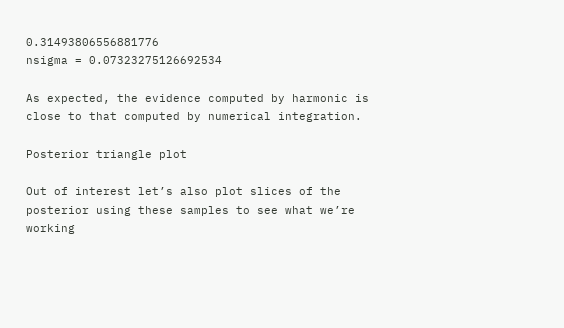0.31493806556881776
nsigma = 0.07323275126692534

As expected, the evidence computed by harmonic is close to that computed by numerical integration.

Posterior triangle plot

Out of interest let’s also plot slices of the posterior using these samples to see what we’re working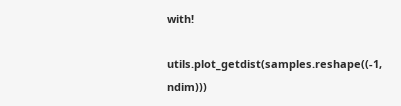with!

utils.plot_getdist(samples.reshape((-1, ndim)))